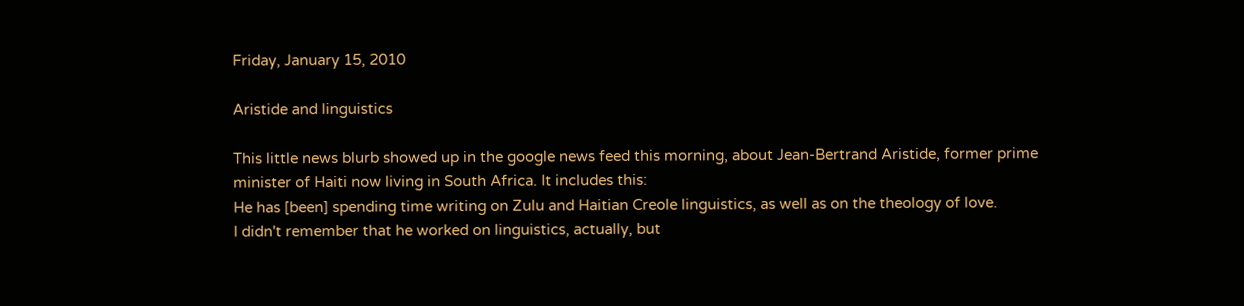Friday, January 15, 2010

Aristide and linguistics

This little news blurb showed up in the google news feed this morning, about Jean-Bertrand Aristide, former prime minister of Haiti now living in South Africa. It includes this:
He has [been] spending time writing on Zulu and Haitian Creole linguistics, as well as on the theology of love.
I didn't remember that he worked on linguistics, actually, but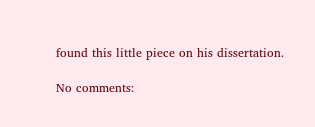found this little piece on his dissertation.

No comments: